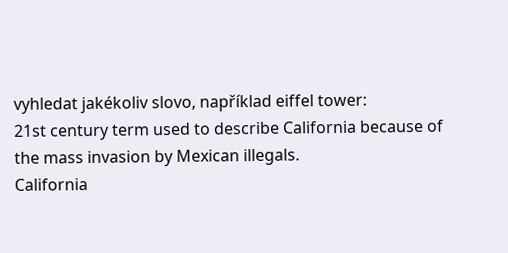vyhledat jakékoliv slovo, například eiffel tower:
21st century term used to describe California because of the mass invasion by Mexican illegals.
California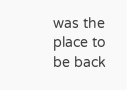was the place to be back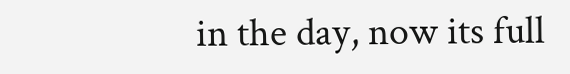in the day, now its full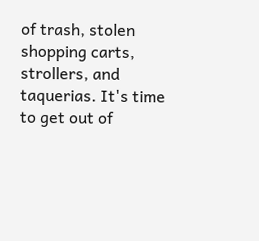of trash, stolen shopping carts, strollers, and taquerias. It's time to get out of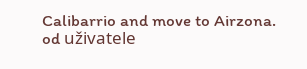Calibarrio and move to Airzona.
od uživatele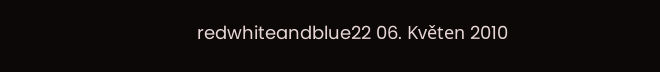redwhiteandblue22 06. Květen 2010